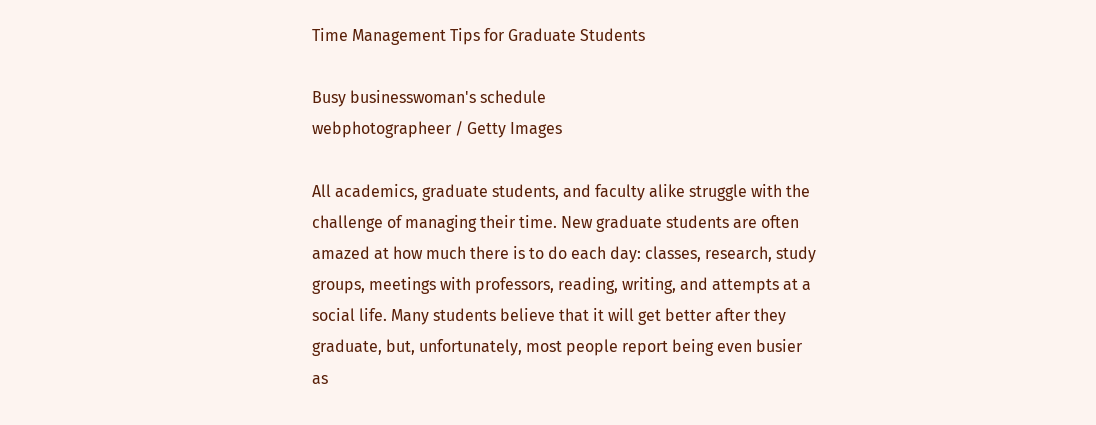Time Management Tips for Graduate Students

Busy businesswoman's schedule
webphotographeer / Getty Images

All academics, graduate students, and faculty alike struggle with the challenge of managing their time. New graduate students are often amazed at how much there is to do each day: classes, research, study groups, meetings with professors, reading, writing, and attempts at a social life. Many students believe that it will get better after they graduate, but, unfortunately, most people report being even busier as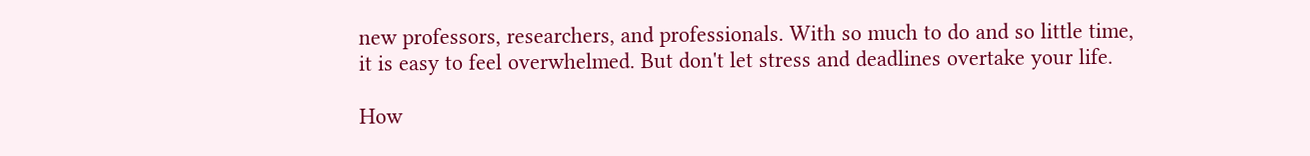new professors, researchers, and professionals. With so much to do and so little time, it is easy to feel overwhelmed. But don't let stress and deadlines overtake your life.

How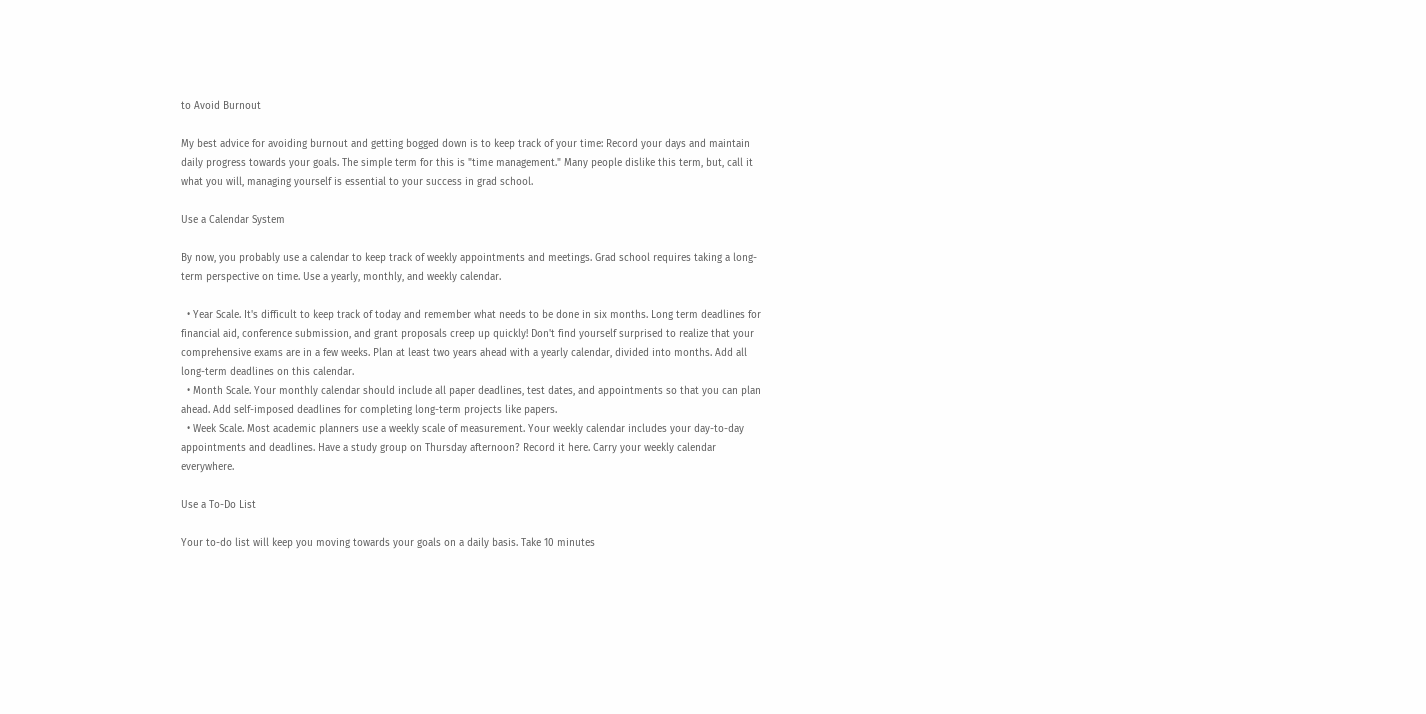to Avoid Burnout

My best advice for avoiding burnout and getting bogged down is to keep track of your time: Record your days and maintain daily progress towards your goals. The simple term for this is "time management." Many people dislike this term, but, call it what you will, managing yourself is essential to your success in grad school.

Use a Calendar System

By now, you probably use a calendar to keep track of weekly appointments and meetings. Grad school requires taking a long-term perspective on time. Use a yearly, monthly, and weekly calendar.

  • Year Scale. It's difficult to keep track of today and remember what needs to be done in six months. Long term deadlines for financial aid, conference submission, and grant proposals creep up quickly! Don't find yourself surprised to realize that your comprehensive exams are in a few weeks. Plan at least two years ahead with a yearly calendar, divided into months. Add all long-term deadlines on this calendar.
  • Month Scale. Your monthly calendar should include all paper deadlines, test dates, and appointments so that you can plan ahead. Add self-imposed deadlines for completing long-term projects like papers.
  • Week Scale. Most academic planners use a weekly scale of measurement. Your weekly calendar includes your day-to-day appointments and deadlines. Have a study group on Thursday afternoon? Record it here. Carry your weekly calendar everywhere.

Use a To-Do List

Your to-do list will keep you moving towards your goals on a daily basis. Take 10 minutes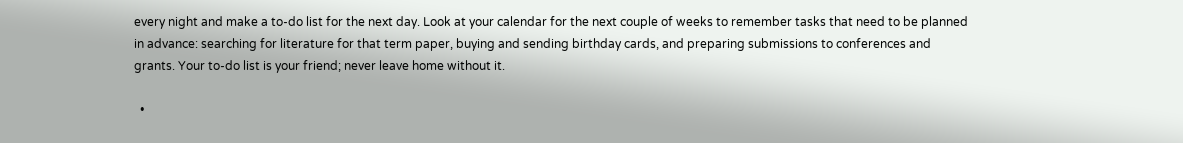every night and make a to-do list for the next day. Look at your calendar for the next couple of weeks to remember tasks that need to be planned in advance: searching for literature for that term paper, buying and sending birthday cards, and preparing submissions to conferences and grants. Your to-do list is your friend; never leave home without it.

  •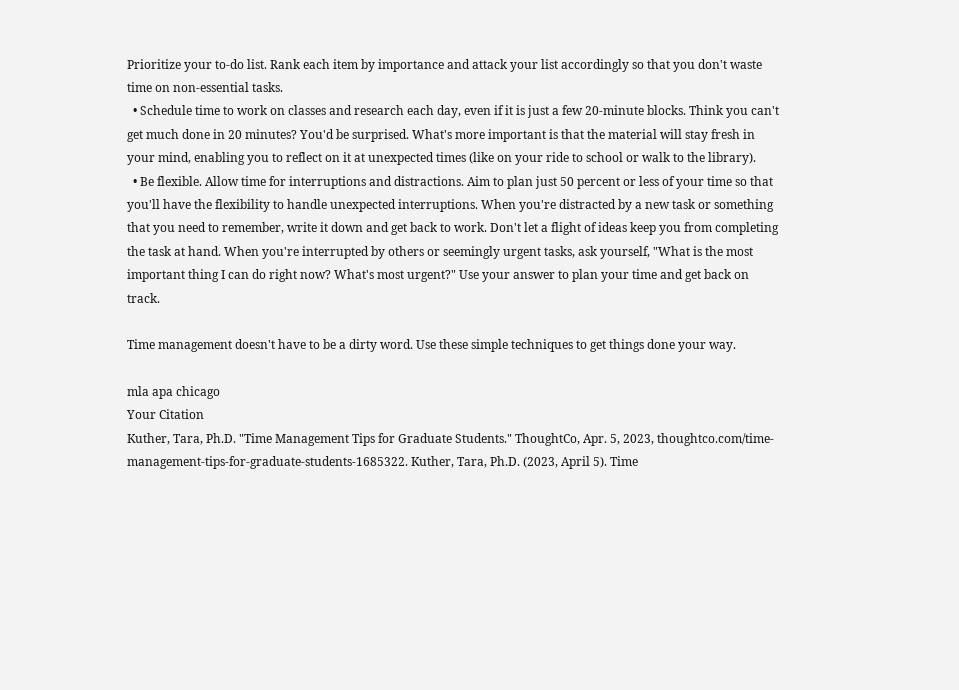Prioritize your to-do list. Rank each item by importance and attack your list accordingly so that you don't waste time on non-essential tasks.
  • Schedule time to work on classes and research each day, even if it is just a few 20-minute blocks. Think you can't get much done in 20 minutes? You'd be surprised. What's more important is that the material will stay fresh in your mind, enabling you to reflect on it at unexpected times (like on your ride to school or walk to the library).
  • Be flexible. Allow time for interruptions and distractions. Aim to plan just 50 percent or less of your time so that you'll have the flexibility to handle unexpected interruptions. When you're distracted by a new task or something that you need to remember, write it down and get back to work. Don't let a flight of ideas keep you from completing the task at hand. When you're interrupted by others or seemingly urgent tasks, ask yourself, "What is the most important thing I can do right now? What's most urgent?" Use your answer to plan your time and get back on track.

Time management doesn't have to be a dirty word. Use these simple techniques to get things done your way.

mla apa chicago
Your Citation
Kuther, Tara, Ph.D. "Time Management Tips for Graduate Students." ThoughtCo, Apr. 5, 2023, thoughtco.com/time-management-tips-for-graduate-students-1685322. Kuther, Tara, Ph.D. (2023, April 5). Time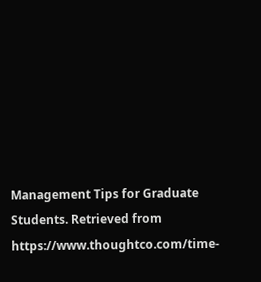Management Tips for Graduate Students. Retrieved from https://www.thoughtco.com/time-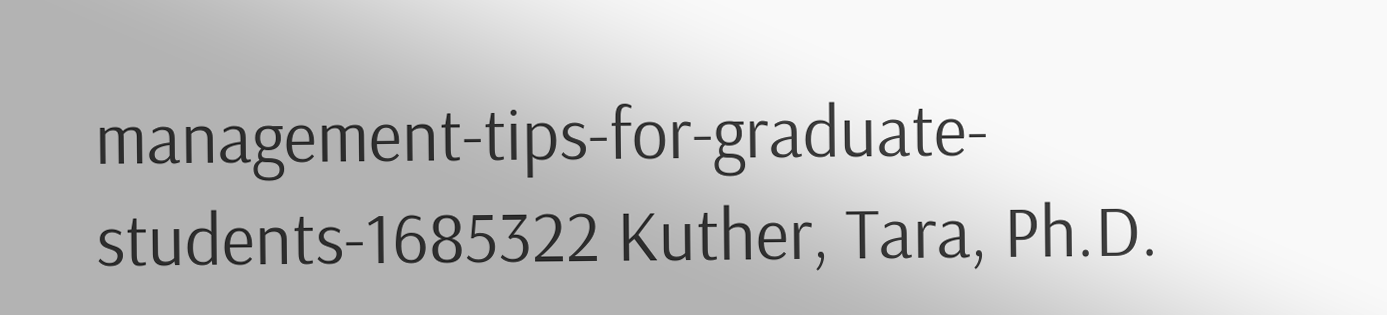management-tips-for-graduate-students-1685322 Kuther, Tara, Ph.D.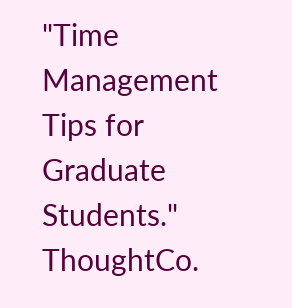"Time Management Tips for Graduate Students." ThoughtCo.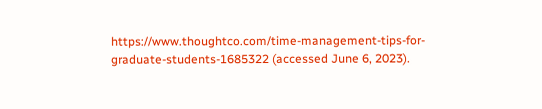https://www.thoughtco.com/time-management-tips-for-graduate-students-1685322 (accessed June 6, 2023).